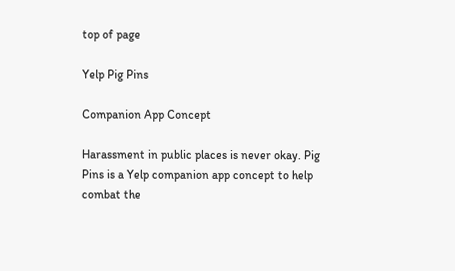top of page

Yelp Pig Pins

Companion App Concept

Harassment in public places is never okay. Pig Pins is a Yelp companion app concept to help combat the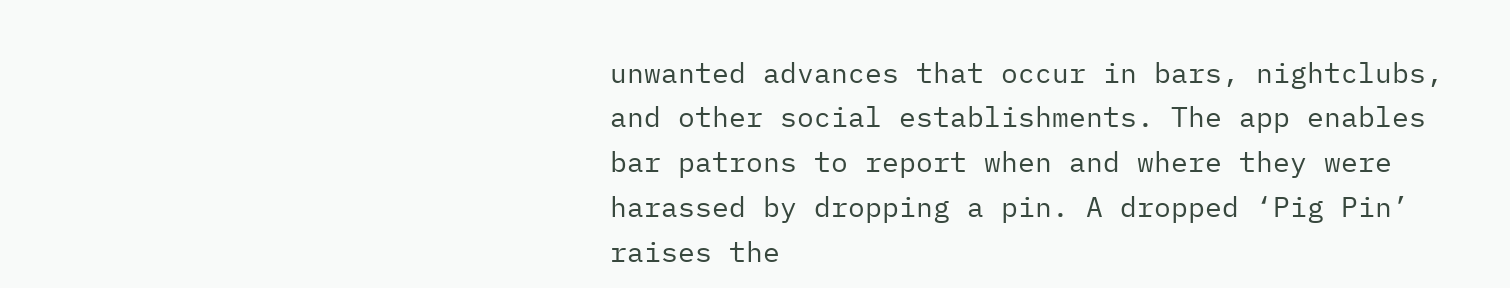unwanted advances that occur in bars, nightclubs, and other social establishments. The app enables bar patrons to report when and where they were harassed by dropping a pin. A dropped ‘Pig Pin’ raises the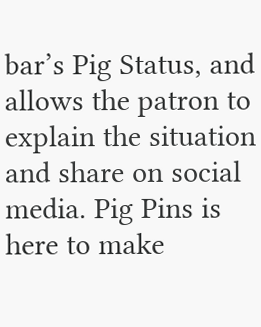bar’s Pig Status, and allows the patron to explain the situation and share on social media. Pig Pins is here to make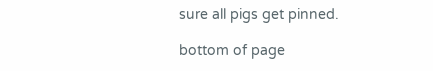sure all pigs get pinned.

bottom of page